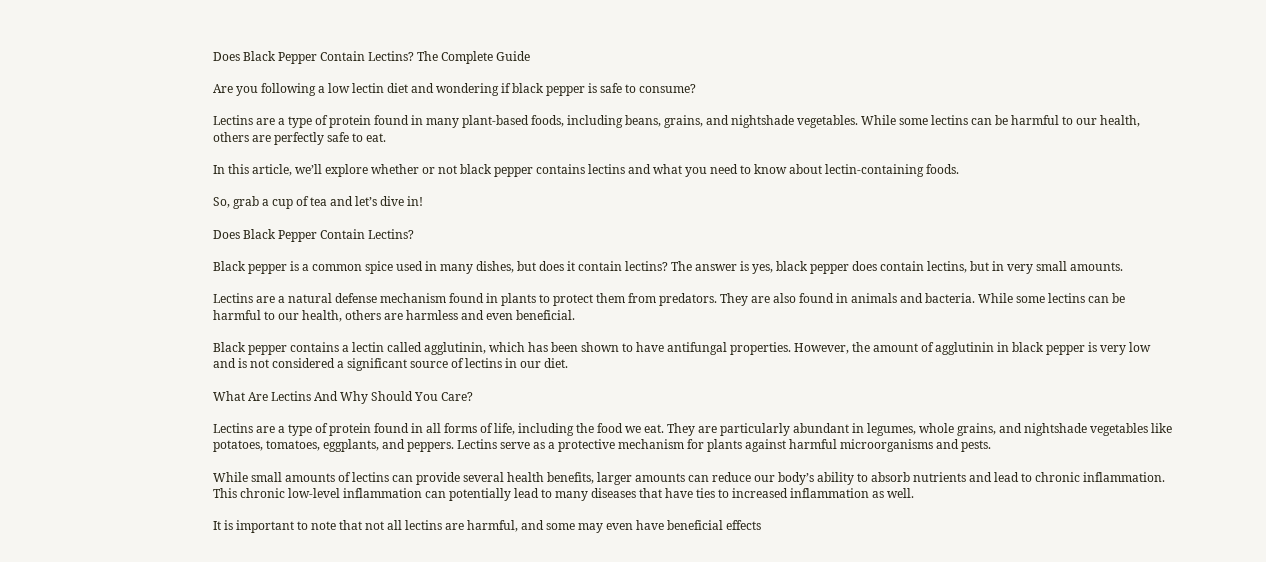Does Black Pepper Contain Lectins? The Complete Guide

Are you following a low lectin diet and wondering if black pepper is safe to consume?

Lectins are a type of protein found in many plant-based foods, including beans, grains, and nightshade vegetables. While some lectins can be harmful to our health, others are perfectly safe to eat.

In this article, we’ll explore whether or not black pepper contains lectins and what you need to know about lectin-containing foods.

So, grab a cup of tea and let’s dive in!

Does Black Pepper Contain Lectins?

Black pepper is a common spice used in many dishes, but does it contain lectins? The answer is yes, black pepper does contain lectins, but in very small amounts.

Lectins are a natural defense mechanism found in plants to protect them from predators. They are also found in animals and bacteria. While some lectins can be harmful to our health, others are harmless and even beneficial.

Black pepper contains a lectin called agglutinin, which has been shown to have antifungal properties. However, the amount of agglutinin in black pepper is very low and is not considered a significant source of lectins in our diet.

What Are Lectins And Why Should You Care?

Lectins are a type of protein found in all forms of life, including the food we eat. They are particularly abundant in legumes, whole grains, and nightshade vegetables like potatoes, tomatoes, eggplants, and peppers. Lectins serve as a protective mechanism for plants against harmful microorganisms and pests.

While small amounts of lectins can provide several health benefits, larger amounts can reduce our body’s ability to absorb nutrients and lead to chronic inflammation. This chronic low-level inflammation can potentially lead to many diseases that have ties to increased inflammation as well.

It is important to note that not all lectins are harmful, and some may even have beneficial effects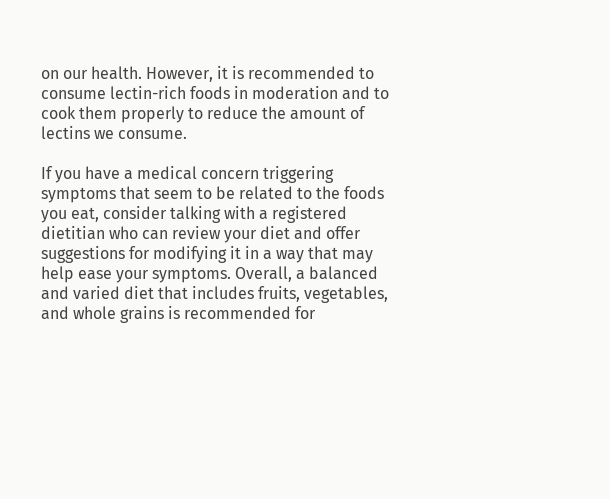on our health. However, it is recommended to consume lectin-rich foods in moderation and to cook them properly to reduce the amount of lectins we consume.

If you have a medical concern triggering symptoms that seem to be related to the foods you eat, consider talking with a registered dietitian who can review your diet and offer suggestions for modifying it in a way that may help ease your symptoms. Overall, a balanced and varied diet that includes fruits, vegetables, and whole grains is recommended for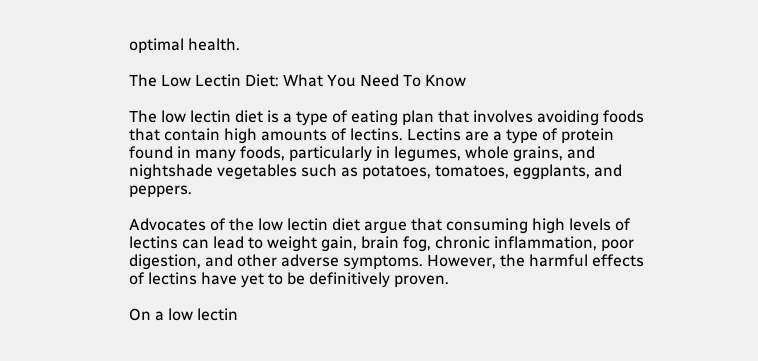optimal health.

The Low Lectin Diet: What You Need To Know

The low lectin diet is a type of eating plan that involves avoiding foods that contain high amounts of lectins. Lectins are a type of protein found in many foods, particularly in legumes, whole grains, and nightshade vegetables such as potatoes, tomatoes, eggplants, and peppers.

Advocates of the low lectin diet argue that consuming high levels of lectins can lead to weight gain, brain fog, chronic inflammation, poor digestion, and other adverse symptoms. However, the harmful effects of lectins have yet to be definitively proven.

On a low lectin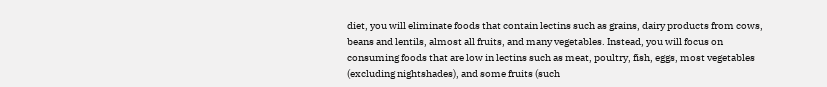diet, you will eliminate foods that contain lectins such as grains, dairy products from cows, beans and lentils, almost all fruits, and many vegetables. Instead, you will focus on consuming foods that are low in lectins such as meat, poultry, fish, eggs, most vegetables (excluding nightshades), and some fruits (such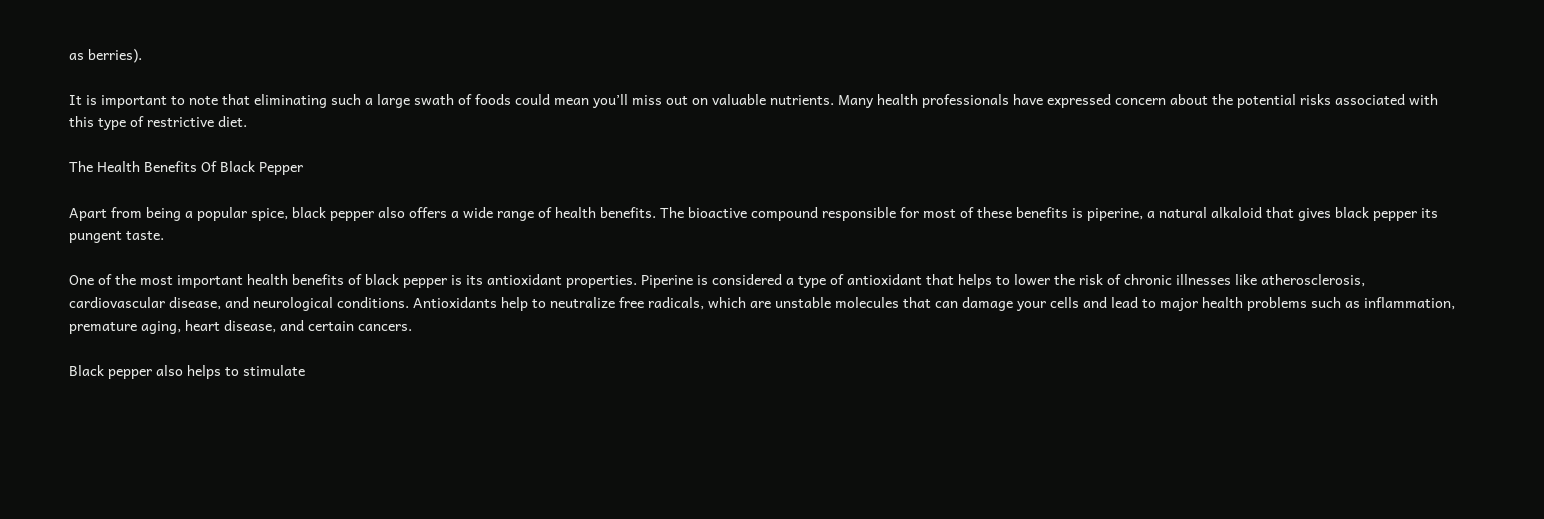as berries).

It is important to note that eliminating such a large swath of foods could mean you’ll miss out on valuable nutrients. Many health professionals have expressed concern about the potential risks associated with this type of restrictive diet.

The Health Benefits Of Black Pepper

Apart from being a popular spice, black pepper also offers a wide range of health benefits. The bioactive compound responsible for most of these benefits is piperine, a natural alkaloid that gives black pepper its pungent taste.

One of the most important health benefits of black pepper is its antioxidant properties. Piperine is considered a type of antioxidant that helps to lower the risk of chronic illnesses like atherosclerosis, cardiovascular disease, and neurological conditions. Antioxidants help to neutralize free radicals, which are unstable molecules that can damage your cells and lead to major health problems such as inflammation, premature aging, heart disease, and certain cancers.

Black pepper also helps to stimulate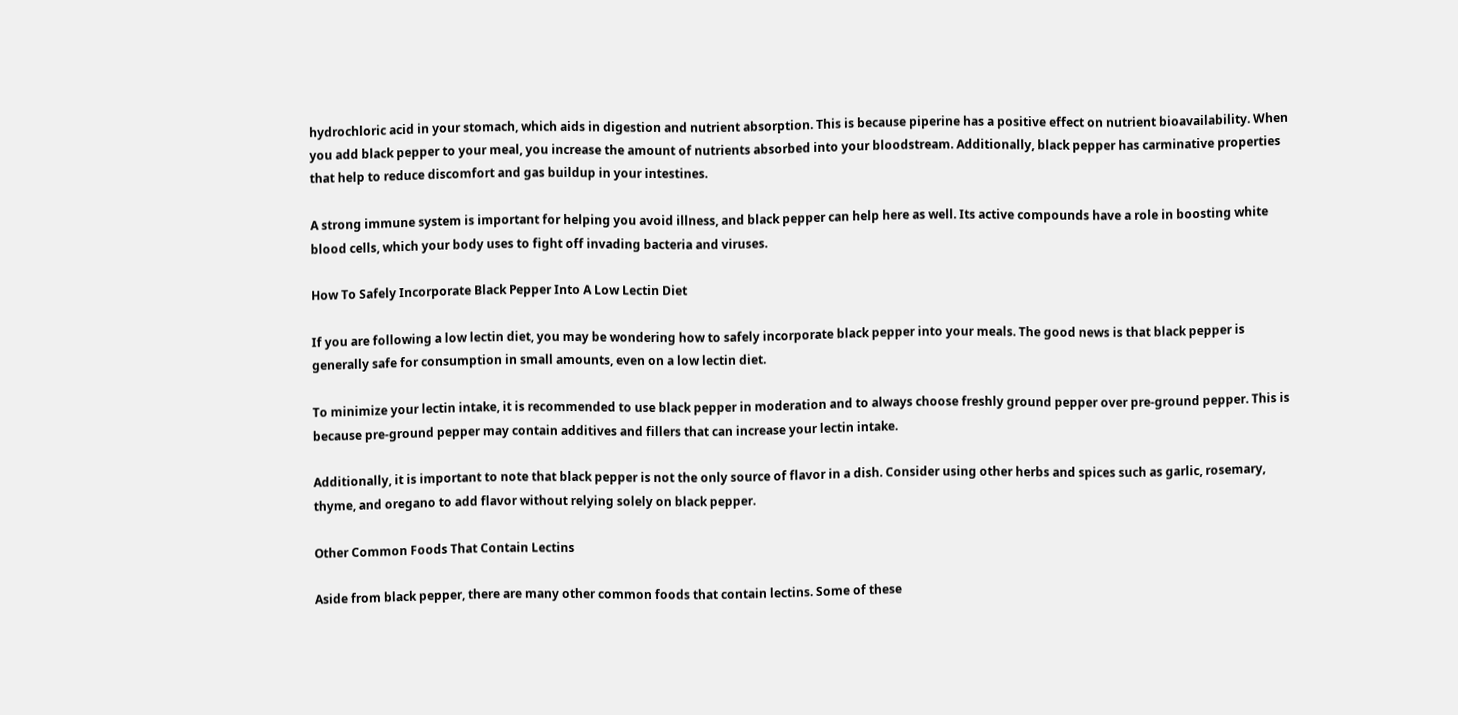hydrochloric acid in your stomach, which aids in digestion and nutrient absorption. This is because piperine has a positive effect on nutrient bioavailability. When you add black pepper to your meal, you increase the amount of nutrients absorbed into your bloodstream. Additionally, black pepper has carminative properties that help to reduce discomfort and gas buildup in your intestines.

A strong immune system is important for helping you avoid illness, and black pepper can help here as well. Its active compounds have a role in boosting white blood cells, which your body uses to fight off invading bacteria and viruses.

How To Safely Incorporate Black Pepper Into A Low Lectin Diet

If you are following a low lectin diet, you may be wondering how to safely incorporate black pepper into your meals. The good news is that black pepper is generally safe for consumption in small amounts, even on a low lectin diet.

To minimize your lectin intake, it is recommended to use black pepper in moderation and to always choose freshly ground pepper over pre-ground pepper. This is because pre-ground pepper may contain additives and fillers that can increase your lectin intake.

Additionally, it is important to note that black pepper is not the only source of flavor in a dish. Consider using other herbs and spices such as garlic, rosemary, thyme, and oregano to add flavor without relying solely on black pepper.

Other Common Foods That Contain Lectins

Aside from black pepper, there are many other common foods that contain lectins. Some of these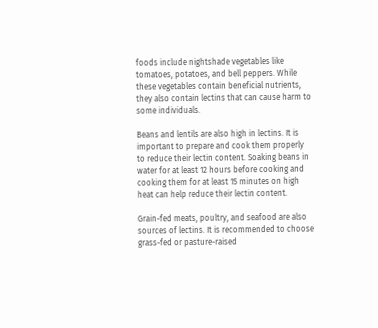foods include nightshade vegetables like tomatoes, potatoes, and bell peppers. While these vegetables contain beneficial nutrients, they also contain lectins that can cause harm to some individuals.

Beans and lentils are also high in lectins. It is important to prepare and cook them properly to reduce their lectin content. Soaking beans in water for at least 12 hours before cooking and cooking them for at least 15 minutes on high heat can help reduce their lectin content.

Grain-fed meats, poultry, and seafood are also sources of lectins. It is recommended to choose grass-fed or pasture-raised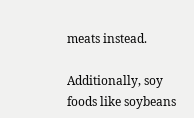meats instead.

Additionally, soy foods like soybeans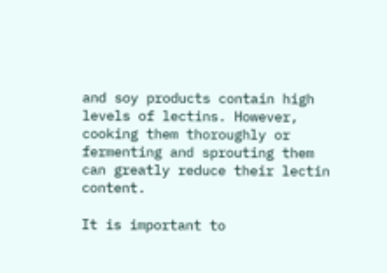and soy products contain high levels of lectins. However, cooking them thoroughly or fermenting and sprouting them can greatly reduce their lectin content.

It is important to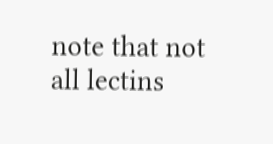note that not all lectins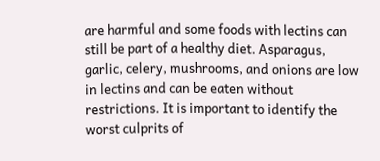are harmful and some foods with lectins can still be part of a healthy diet. Asparagus, garlic, celery, mushrooms, and onions are low in lectins and can be eaten without restrictions. It is important to identify the worst culprits of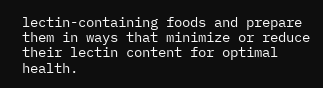lectin-containing foods and prepare them in ways that minimize or reduce their lectin content for optimal health.